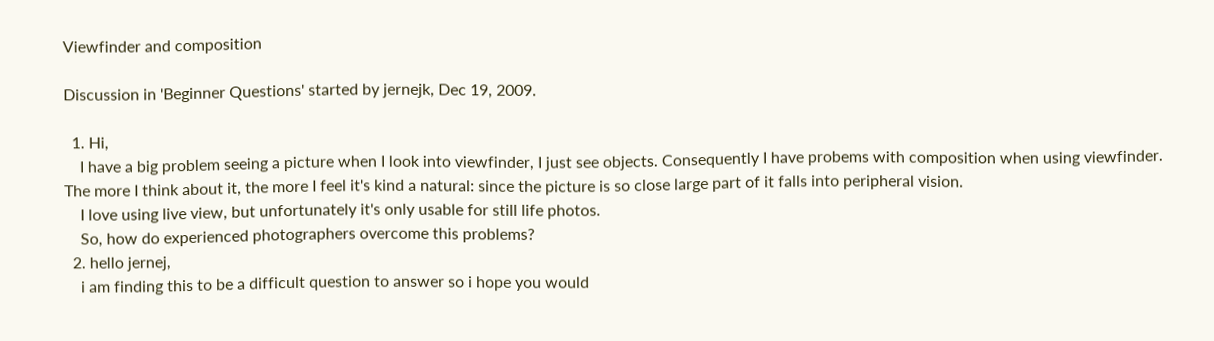Viewfinder and composition

Discussion in 'Beginner Questions' started by jernejk, Dec 19, 2009.

  1. Hi,
    I have a big problem seeing a picture when I look into viewfinder, I just see objects. Consequently I have probems with composition when using viewfinder. The more I think about it, the more I feel it's kind a natural: since the picture is so close large part of it falls into peripheral vision.
    I love using live view, but unfortunately it's only usable for still life photos.
    So, how do experienced photographers overcome this problems?
  2. hello jernej,
    i am finding this to be a difficult question to answer so i hope you would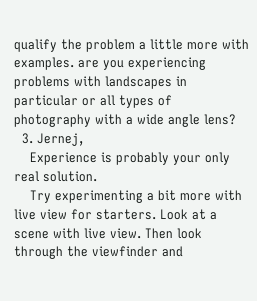qualify the problem a little more with examples. are you experiencing problems with landscapes in particular or all types of photography with a wide angle lens?
  3. Jernej,
    Experience is probably your only real solution.
    Try experimenting a bit more with live view for starters. Look at a scene with live view. Then look through the viewfinder and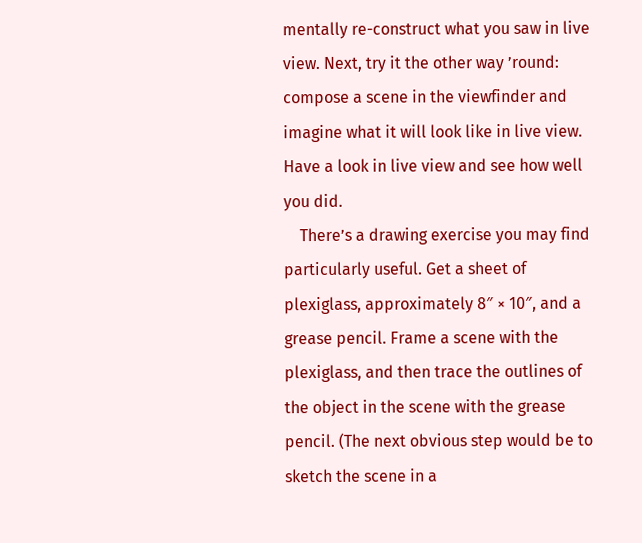mentally re-construct what you saw in live view. Next, try it the other way ’round: compose a scene in the viewfinder and imagine what it will look like in live view. Have a look in live view and see how well you did.
    There’s a drawing exercise you may find particularly useful. Get a sheet of plexiglass, approximately 8″ × 10″, and a grease pencil. Frame a scene with the plexiglass, and then trace the outlines of the object in the scene with the grease pencil. (The next obvious step would be to sketch the scene in a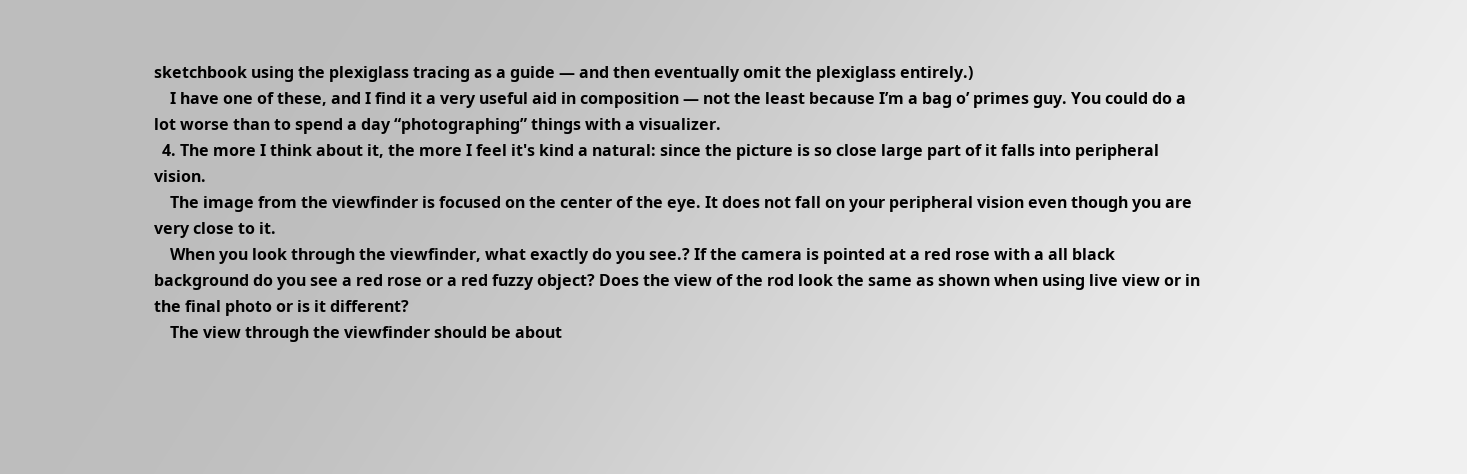sketchbook using the plexiglass tracing as a guide — and then eventually omit the plexiglass entirely.)
    I have one of these, and I find it a very useful aid in composition — not the least because I’m a bag o’ primes guy. You could do a lot worse than to spend a day “photographing” things with a visualizer.
  4. The more I think about it, the more I feel it's kind a natural: since the picture is so close large part of it falls into peripheral vision.
    The image from the viewfinder is focused on the center of the eye. It does not fall on your peripheral vision even though you are very close to it.
    When you look through the viewfinder, what exactly do you see.? If the camera is pointed at a red rose with a all black background do you see a red rose or a red fuzzy object? Does the view of the rod look the same as shown when using live view or in the final photo or is it different?
    The view through the viewfinder should be about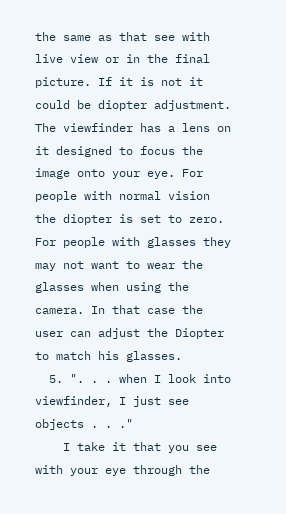the same as that see with live view or in the final picture. If it is not it could be diopter adjustment. The viewfinder has a lens on it designed to focus the image onto your eye. For people with normal vision the diopter is set to zero. For people with glasses they may not want to wear the glasses when using the camera. In that case the user can adjust the Diopter to match his glasses.
  5. ". . . when I look into viewfinder, I just see objects . . ."
    I take it that you see with your eye through the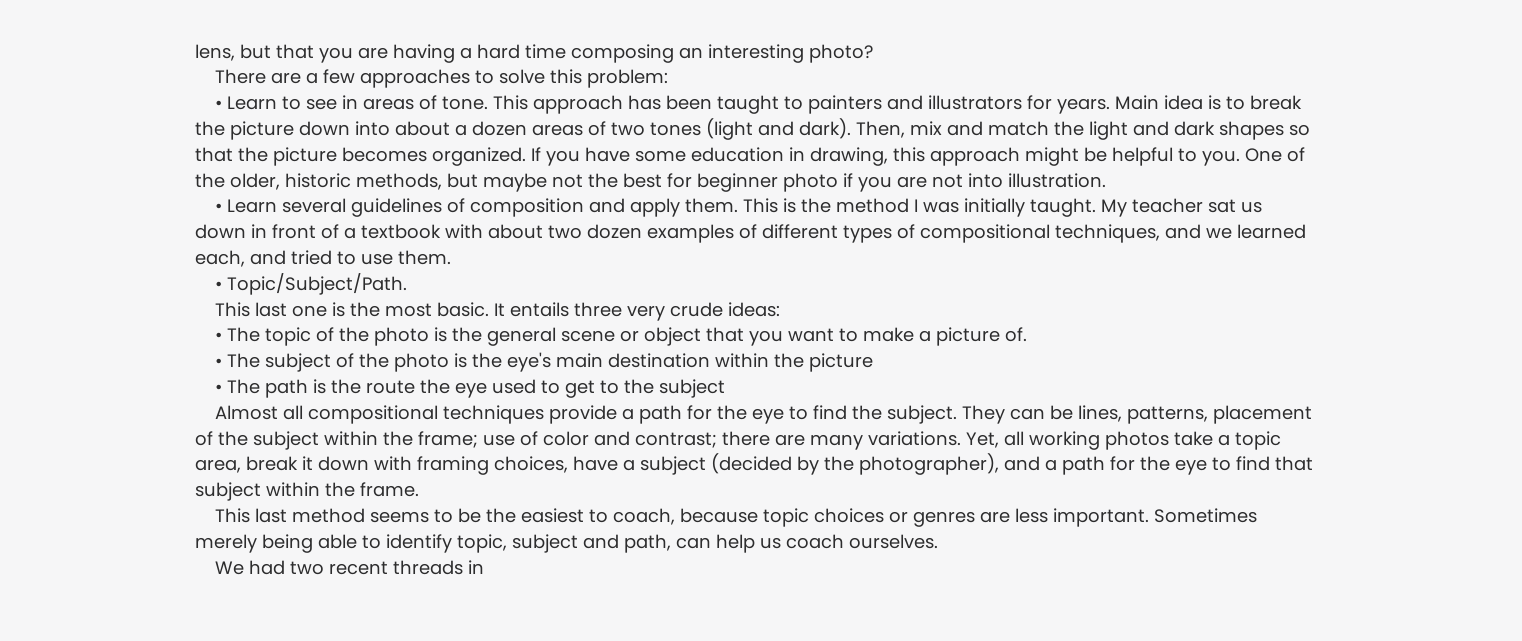lens, but that you are having a hard time composing an interesting photo?
    There are a few approaches to solve this problem:
    • Learn to see in areas of tone. This approach has been taught to painters and illustrators for years. Main idea is to break the picture down into about a dozen areas of two tones (light and dark). Then, mix and match the light and dark shapes so that the picture becomes organized. If you have some education in drawing, this approach might be helpful to you. One of the older, historic methods, but maybe not the best for beginner photo if you are not into illustration.
    • Learn several guidelines of composition and apply them. This is the method I was initially taught. My teacher sat us down in front of a textbook with about two dozen examples of different types of compositional techniques, and we learned each, and tried to use them.
    • Topic/Subject/Path.
    This last one is the most basic. It entails three very crude ideas:
    • The topic of the photo is the general scene or object that you want to make a picture of.
    • The subject of the photo is the eye's main destination within the picture
    • The path is the route the eye used to get to the subject
    Almost all compositional techniques provide a path for the eye to find the subject. They can be lines, patterns, placement of the subject within the frame; use of color and contrast; there are many variations. Yet, all working photos take a topic area, break it down with framing choices, have a subject (decided by the photographer), and a path for the eye to find that subject within the frame.
    This last method seems to be the easiest to coach, because topic choices or genres are less important. Sometimes merely being able to identify topic, subject and path, can help us coach ourselves.
    We had two recent threads in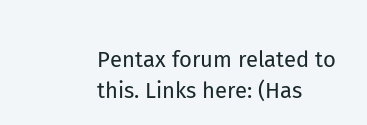Pentax forum related to this. Links here: (Has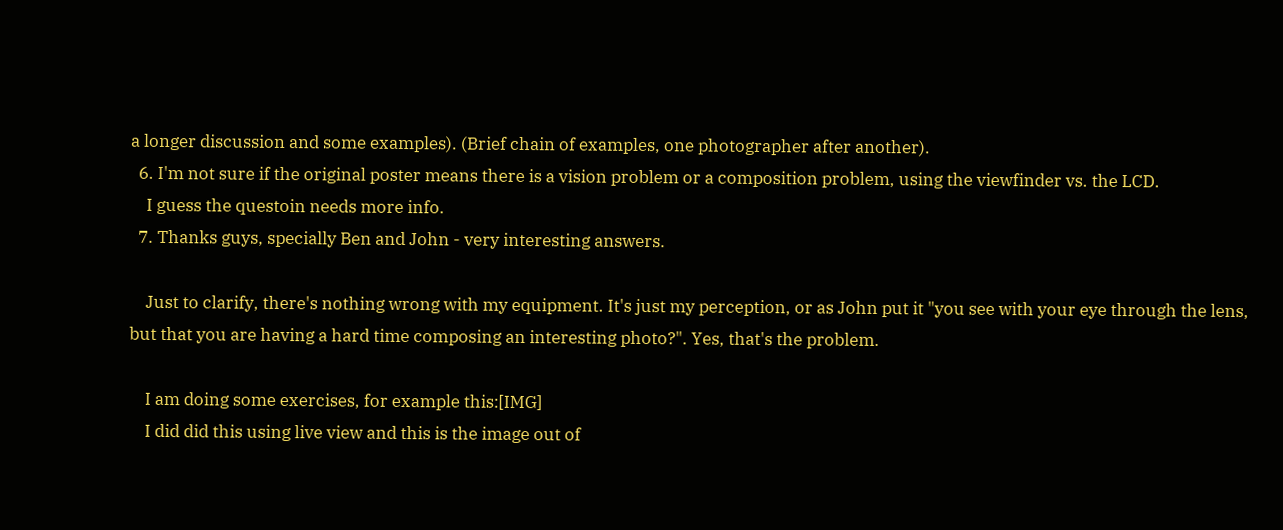a longer discussion and some examples). (Brief chain of examples, one photographer after another).
  6. I'm not sure if the original poster means there is a vision problem or a composition problem, using the viewfinder vs. the LCD.
    I guess the questoin needs more info.
  7. Thanks guys, specially Ben and John - very interesting answers.

    Just to clarify, there's nothing wrong with my equipment. It's just my perception, or as John put it "you see with your eye through the lens, but that you are having a hard time composing an interesting photo?". Yes, that's the problem.

    I am doing some exercises, for example this:[IMG]
    I did did this using live view and this is the image out of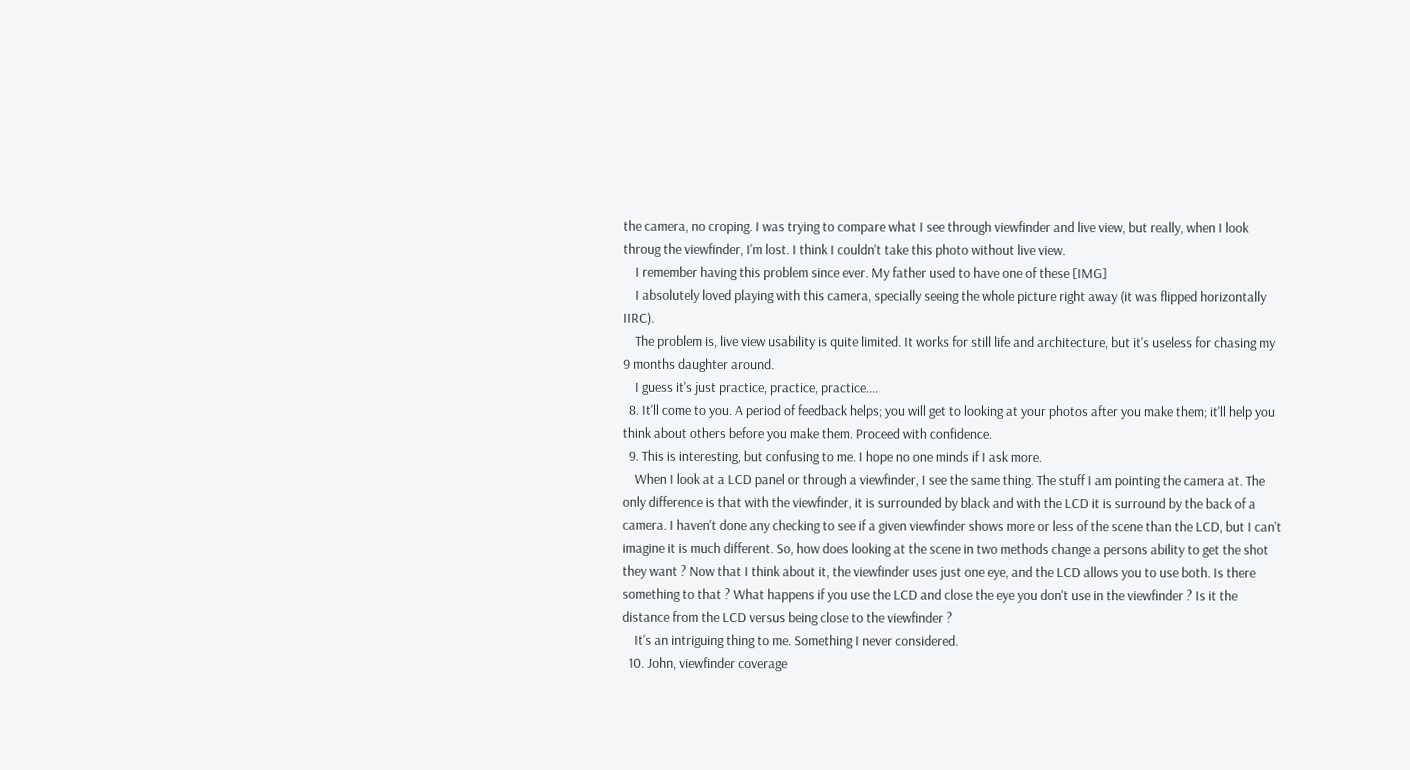the camera, no croping. I was trying to compare what I see through viewfinder and live view, but really, when I look throug the viewfinder, I'm lost. I think I couldn't take this photo without live view.
    I remember having this problem since ever. My father used to have one of these [IMG]
    I absolutely loved playing with this camera, specially seeing the whole picture right away (it was flipped horizontally IIRC).
    The problem is, live view usability is quite limited. It works for still life and architecture, but it's useless for chasing my 9 months daughter around.
    I guess it's just practice, practice, practice....
  8. It'll come to you. A period of feedback helps; you will get to looking at your photos after you make them; it'll help you think about others before you make them. Proceed with confidence.
  9. This is interesting, but confusing to me. I hope no one minds if I ask more.
    When I look at a LCD panel or through a viewfinder, I see the same thing. The stuff I am pointing the camera at. The only difference is that with the viewfinder, it is surrounded by black and with the LCD it is surround by the back of a camera. I haven't done any checking to see if a given viewfinder shows more or less of the scene than the LCD, but I can't imagine it is much different. So, how does looking at the scene in two methods change a persons ability to get the shot they want ? Now that I think about it, the viewfinder uses just one eye, and the LCD allows you to use both. Is there something to that ? What happens if you use the LCD and close the eye you don't use in the viewfinder ? Is it the distance from the LCD versus being close to the viewfinder ?
    It's an intriguing thing to me. Something I never considered.
  10. John, viewfinder coverage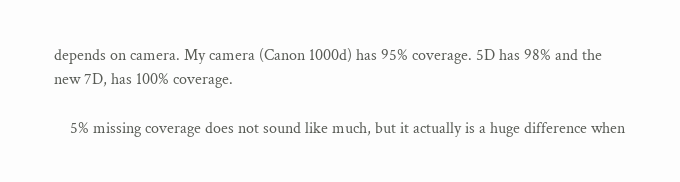depends on camera. My camera (Canon 1000d) has 95% coverage. 5D has 98% and the new 7D, has 100% coverage.

    5% missing coverage does not sound like much, but it actually is a huge difference when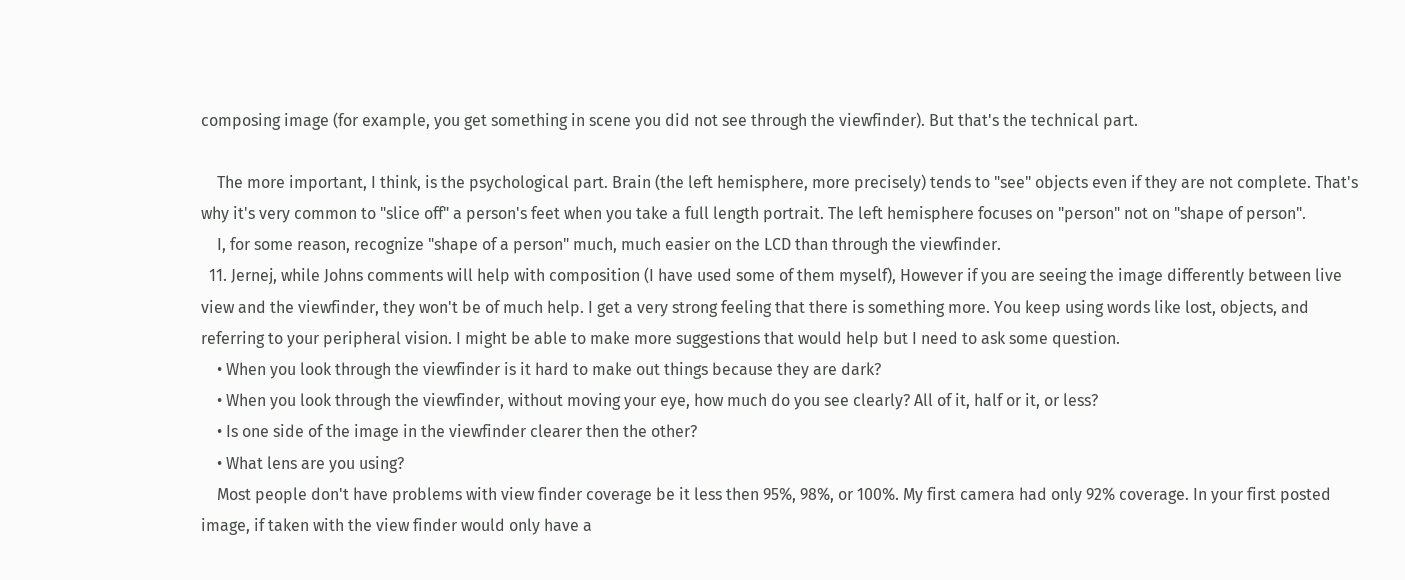composing image (for example, you get something in scene you did not see through the viewfinder). But that's the technical part.

    The more important, I think, is the psychological part. Brain (the left hemisphere, more precisely) tends to "see" objects even if they are not complete. That's why it's very common to "slice off" a person's feet when you take a full length portrait. The left hemisphere focuses on "person" not on "shape of person".
    I, for some reason, recognize "shape of a person" much, much easier on the LCD than through the viewfinder.
  11. Jernej, while Johns comments will help with composition (I have used some of them myself), However if you are seeing the image differently between live view and the viewfinder, they won't be of much help. I get a very strong feeling that there is something more. You keep using words like lost, objects, and referring to your peripheral vision. I might be able to make more suggestions that would help but I need to ask some question.
    • When you look through the viewfinder is it hard to make out things because they are dark?
    • When you look through the viewfinder, without moving your eye, how much do you see clearly? All of it, half or it, or less?
    • Is one side of the image in the viewfinder clearer then the other?
    • What lens are you using?
    Most people don't have problems with view finder coverage be it less then 95%, 98%, or 100%. My first camera had only 92% coverage. In your first posted image, if taken with the view finder would only have a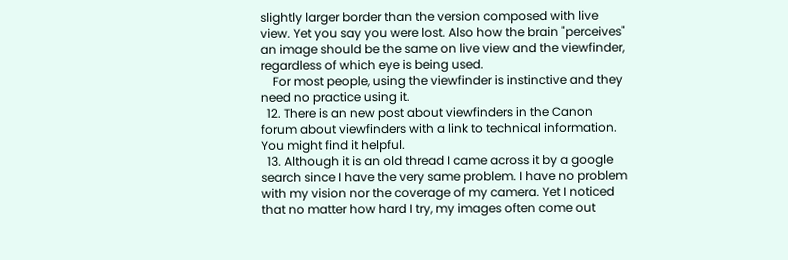slightly larger border than the version composed with live view. Yet you say you were lost. Also how the brain "perceives" an image should be the same on live view and the viewfinder, regardless of which eye is being used.
    For most people, using the viewfinder is instinctive and they need no practice using it.
  12. There is an new post about viewfinders in the Canon forum about viewfinders with a link to technical information. You might find it helpful.
  13. Although it is an old thread I came across it by a google search since I have the very same problem. I have no problem with my vision nor the coverage of my camera. Yet I noticed that no matter how hard I try, my images often come out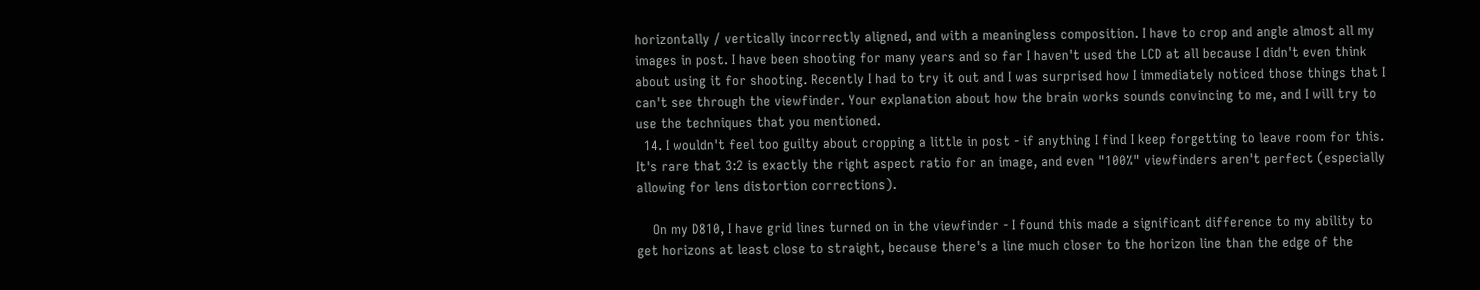horizontally / vertically incorrectly aligned, and with a meaningless composition. I have to crop and angle almost all my images in post. I have been shooting for many years and so far I haven't used the LCD at all because I didn't even think about using it for shooting. Recently I had to try it out and I was surprised how I immediately noticed those things that I can't see through the viewfinder. Your explanation about how the brain works sounds convincing to me, and I will try to use the techniques that you mentioned.
  14. I wouldn't feel too guilty about cropping a little in post - if anything I find I keep forgetting to leave room for this. It's rare that 3:2 is exactly the right aspect ratio for an image, and even "100%" viewfinders aren't perfect (especially allowing for lens distortion corrections).

    On my D810, I have grid lines turned on in the viewfinder - I found this made a significant difference to my ability to get horizons at least close to straight, because there's a line much closer to the horizon line than the edge of the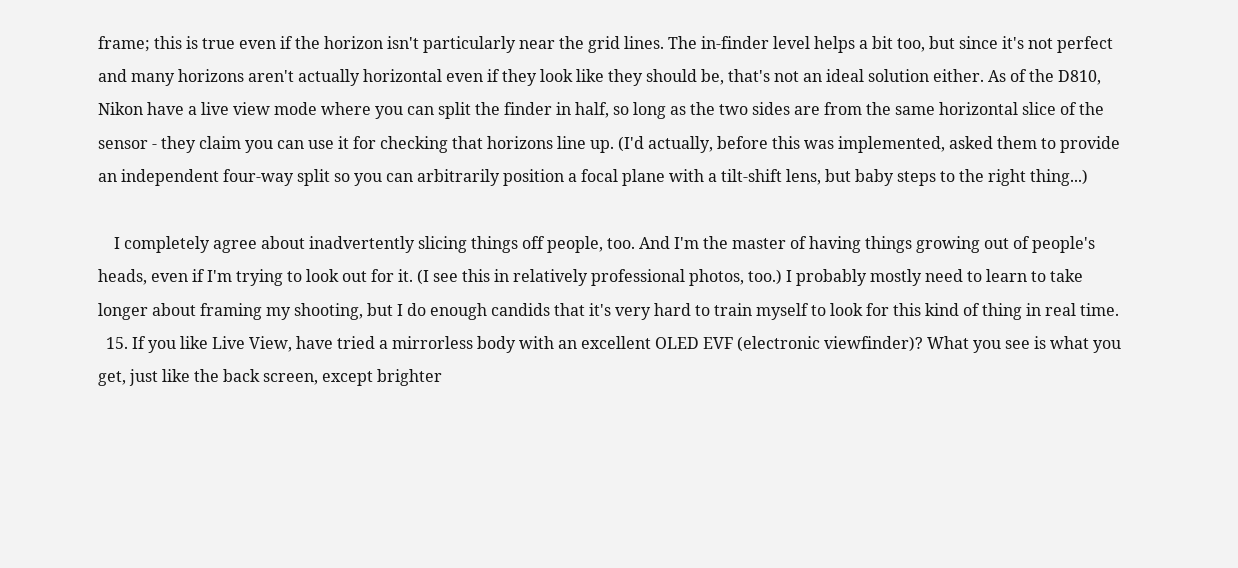frame; this is true even if the horizon isn't particularly near the grid lines. The in-finder level helps a bit too, but since it's not perfect and many horizons aren't actually horizontal even if they look like they should be, that's not an ideal solution either. As of the D810, Nikon have a live view mode where you can split the finder in half, so long as the two sides are from the same horizontal slice of the sensor - they claim you can use it for checking that horizons line up. (I'd actually, before this was implemented, asked them to provide an independent four-way split so you can arbitrarily position a focal plane with a tilt-shift lens, but baby steps to the right thing...)

    I completely agree about inadvertently slicing things off people, too. And I'm the master of having things growing out of people's heads, even if I'm trying to look out for it. (I see this in relatively professional photos, too.) I probably mostly need to learn to take longer about framing my shooting, but I do enough candids that it's very hard to train myself to look for this kind of thing in real time.
  15. If you like Live View, have tried a mirrorless body with an excellent OLED EVF (electronic viewfinder)? What you see is what you get, just like the back screen, except brighter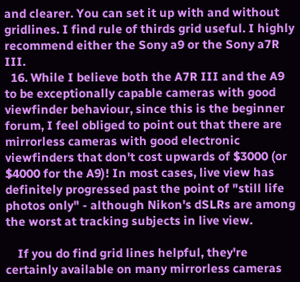and clearer. You can set it up with and without gridlines. I find rule of thirds grid useful. I highly recommend either the Sony a9 or the Sony a7R III.
  16. While I believe both the A7R III and the A9 to be exceptionally capable cameras with good viewfinder behaviour, since this is the beginner forum, I feel obliged to point out that there are mirrorless cameras with good electronic viewfinders that don't cost upwards of $3000 (or $4000 for the A9)! In most cases, live view has definitely progressed past the point of "still life photos only" - although Nikon's dSLRs are among the worst at tracking subjects in live view.

    If you do find grid lines helpful, they're certainly available on many mirrorless cameras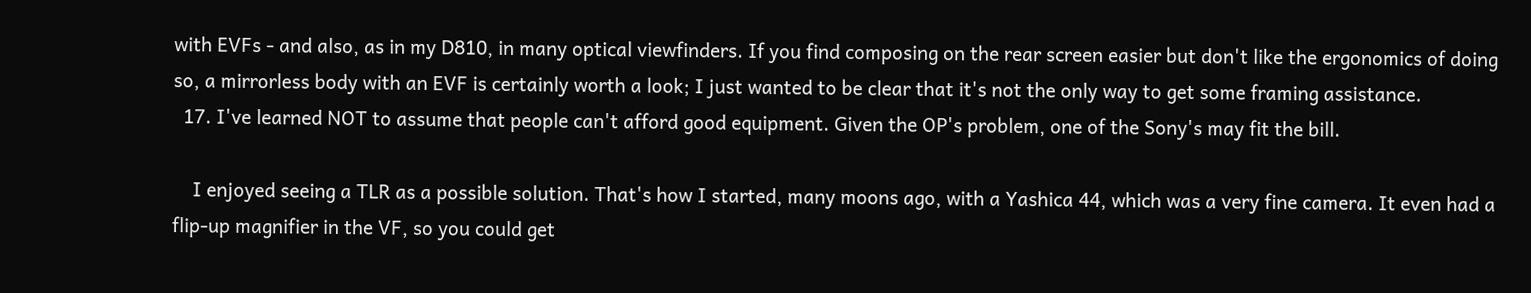with EVFs - and also, as in my D810, in many optical viewfinders. If you find composing on the rear screen easier but don't like the ergonomics of doing so, a mirrorless body with an EVF is certainly worth a look; I just wanted to be clear that it's not the only way to get some framing assistance.
  17. I've learned NOT to assume that people can't afford good equipment. Given the OP's problem, one of the Sony's may fit the bill.

    I enjoyed seeing a TLR as a possible solution. That's how I started, many moons ago, with a Yashica 44, which was a very fine camera. It even had a flip-up magnifier in the VF, so you could get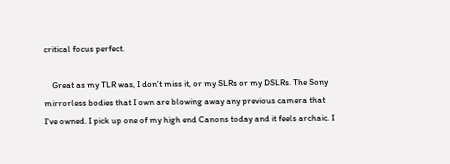critical focus perfect.

    Great as my TLR was, I don't miss it, or my SLRs or my DSLRs. The Sony mirrorless bodies that I own are blowing away any previous camera that I've owned. I pick up one of my high end Canons today and it feels archaic. I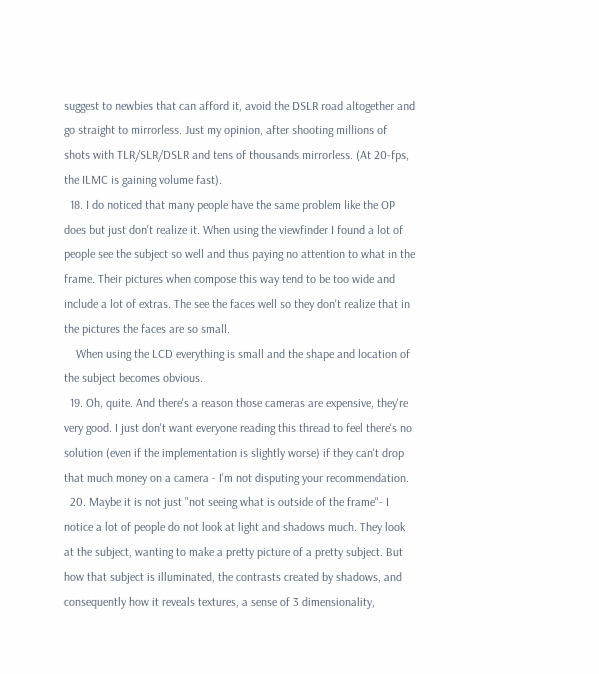suggest to newbies that can afford it, avoid the DSLR road altogether and go straight to mirrorless. Just my opinion, after shooting millions of shots with TLR/SLR/DSLR and tens of thousands mirrorless. (At 20-fps, the ILMC is gaining volume fast).
  18. I do noticed that many people have the same problem like the OP does but just don't realize it. When using the viewfinder I found a lot of people see the subject so well and thus paying no attention to what in the frame. Their pictures when compose this way tend to be too wide and include a lot of extras. The see the faces well so they don't realize that in the pictures the faces are so small.
    When using the LCD everything is small and the shape and location of the subject becomes obvious.
  19. Oh, quite. And there's a reason those cameras are expensive, they're very good. I just don't want everyone reading this thread to feel there's no solution (even if the implementation is slightly worse) if they can't drop that much money on a camera - I'm not disputing your recommendation.
  20. Maybe it is not just "not seeing what is outside of the frame"- I notice a lot of people do not look at light and shadows much. They look at the subject, wanting to make a pretty picture of a pretty subject. But how that subject is illuminated, the contrasts created by shadows, and consequently how it reveals textures, a sense of 3 dimensionality,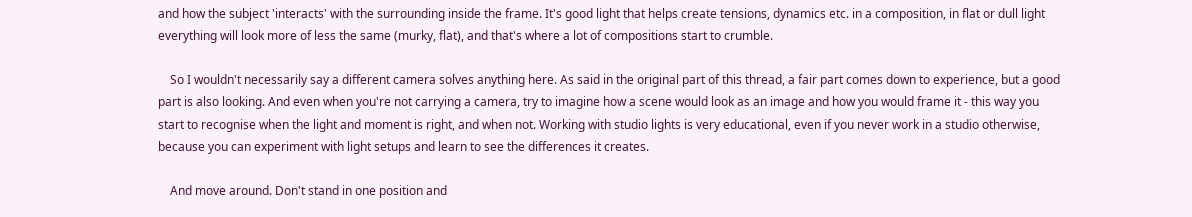and how the subject 'interacts' with the surrounding inside the frame. It's good light that helps create tensions, dynamics etc. in a composition, in flat or dull light everything will look more of less the same (murky, flat), and that's where a lot of compositions start to crumble.

    So I wouldn't necessarily say a different camera solves anything here. As said in the original part of this thread, a fair part comes down to experience, but a good part is also looking. And even when you're not carrying a camera, try to imagine how a scene would look as an image and how you would frame it - this way you start to recognise when the light and moment is right, and when not. Working with studio lights is very educational, even if you never work in a studio otherwise, because you can experiment with light setups and learn to see the differences it creates.

    And move around. Don't stand in one position and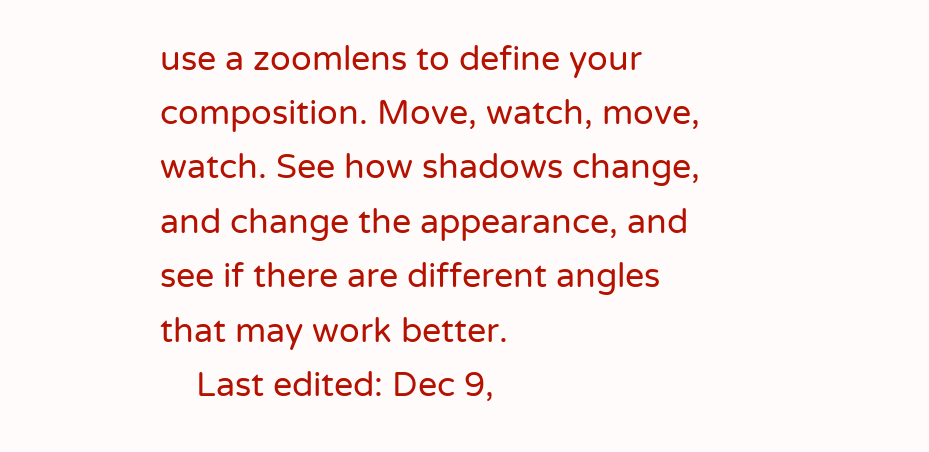use a zoomlens to define your composition. Move, watch, move, watch. See how shadows change, and change the appearance, and see if there are different angles that may work better.
    Last edited: Dec 9,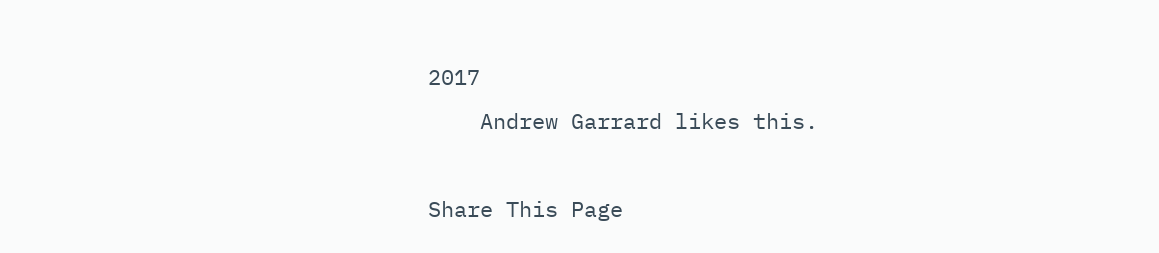2017
    Andrew Garrard likes this.

Share This Page